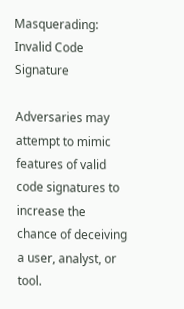Masquerading: Invalid Code Signature

Adversaries may attempt to mimic features of valid code signatures to increase the chance of deceiving a user, analyst, or tool.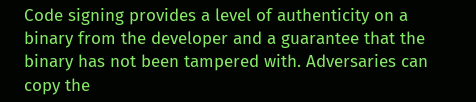Code signing provides a level of authenticity on a binary from the developer and a guarantee that the binary has not been tampered with. Adversaries can copy the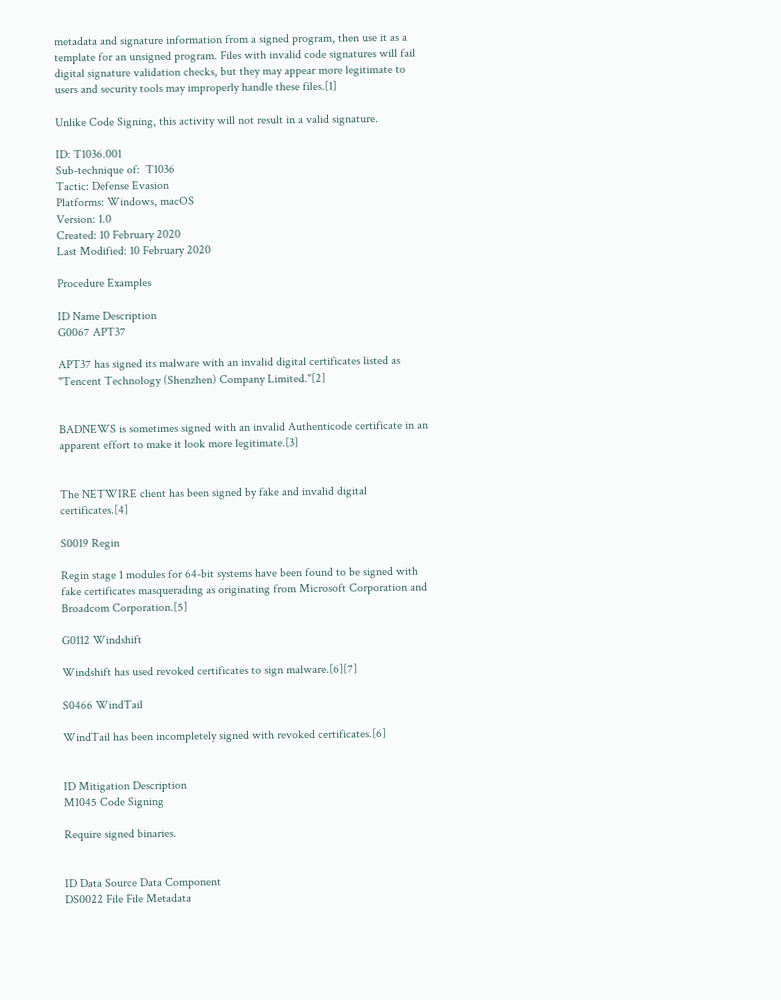metadata and signature information from a signed program, then use it as a template for an unsigned program. Files with invalid code signatures will fail digital signature validation checks, but they may appear more legitimate to users and security tools may improperly handle these files.[1]

Unlike Code Signing, this activity will not result in a valid signature.

ID: T1036.001
Sub-technique of:  T1036
Tactic: Defense Evasion
Platforms: Windows, macOS
Version: 1.0
Created: 10 February 2020
Last Modified: 10 February 2020

Procedure Examples

ID Name Description
G0067 APT37

APT37 has signed its malware with an invalid digital certificates listed as "Tencent Technology (Shenzhen) Company Limited."[2]


BADNEWS is sometimes signed with an invalid Authenticode certificate in an apparent effort to make it look more legitimate.[3]


The NETWIRE client has been signed by fake and invalid digital certificates.[4]

S0019 Regin

Regin stage 1 modules for 64-bit systems have been found to be signed with fake certificates masquerading as originating from Microsoft Corporation and Broadcom Corporation.[5]

G0112 Windshift

Windshift has used revoked certificates to sign malware.[6][7]

S0466 WindTail

WindTail has been incompletely signed with revoked certificates.[6]


ID Mitigation Description
M1045 Code Signing

Require signed binaries.


ID Data Source Data Component
DS0022 File File Metadata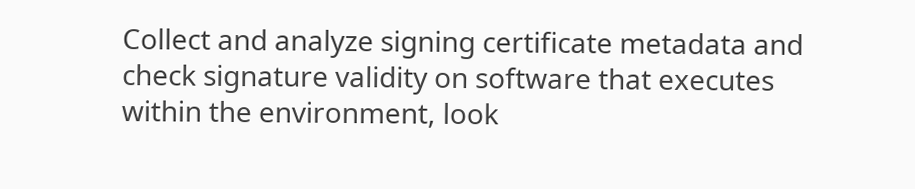Collect and analyze signing certificate metadata and check signature validity on software that executes within the environment, look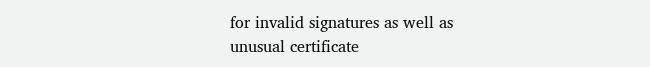for invalid signatures as well as unusual certificate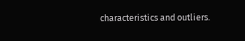characteristics and outliers.